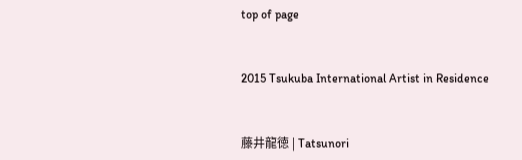top of page


2015 Tsukuba International Artist in Residence


藤井龍徳 | Tatsunori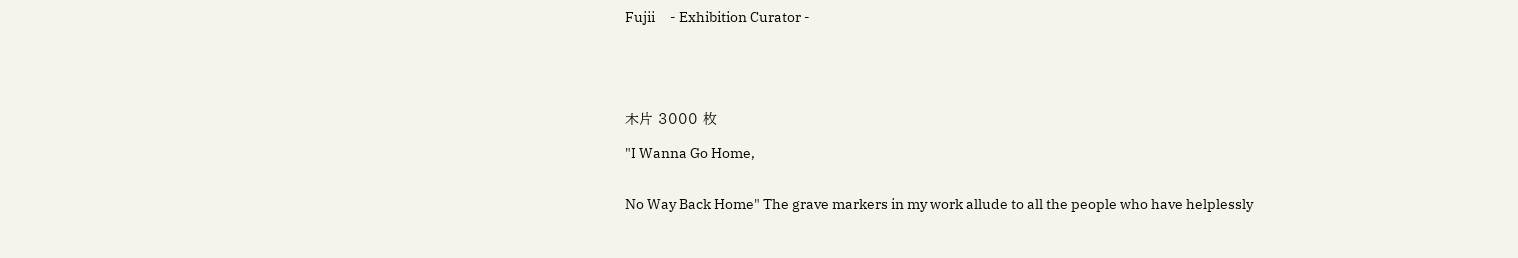Fujii     - Exhibition Curator -





木片 3000 枚

"I Wanna Go Home,


No Way Back Home" The grave markers in my work allude to all the people who have helplessly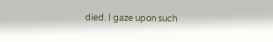died. I gaze upon such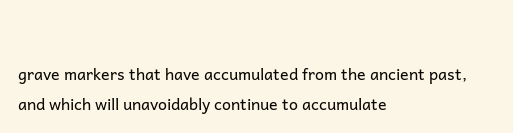grave markers that have accumulated from the ancient past, and which will unavoidably continue to accumulate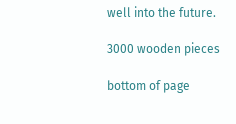well into the future.

3000 wooden pieces

bottom of page